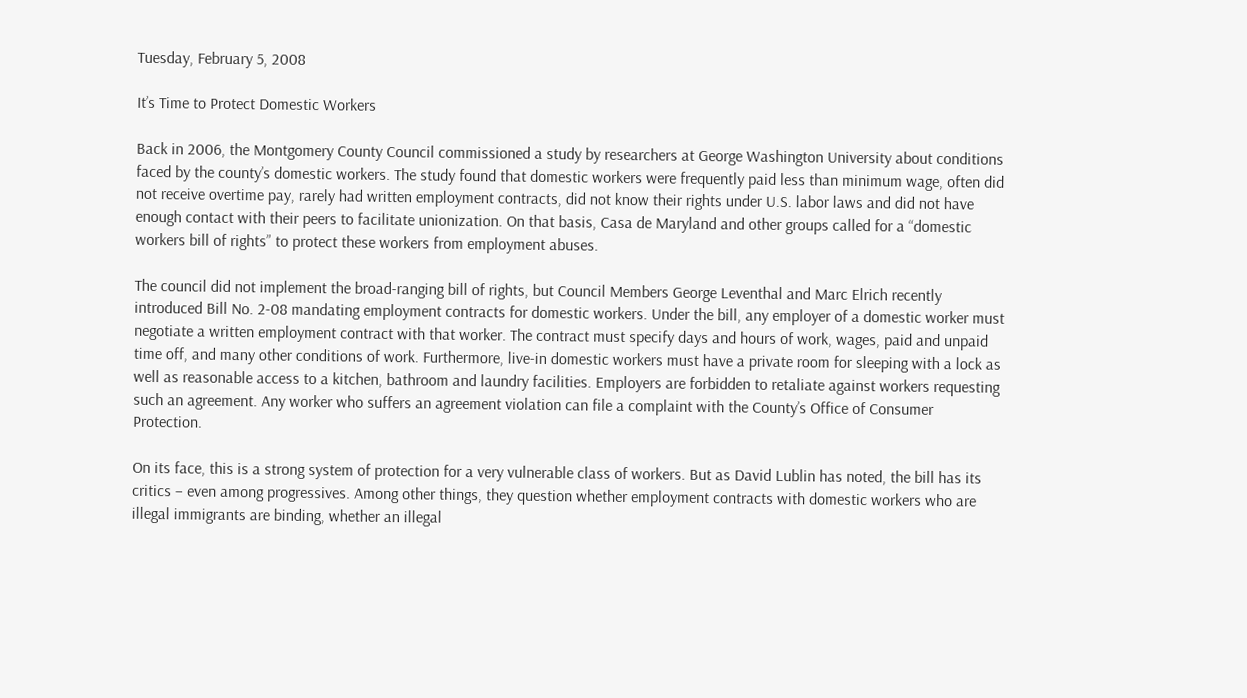Tuesday, February 5, 2008

It’s Time to Protect Domestic Workers

Back in 2006, the Montgomery County Council commissioned a study by researchers at George Washington University about conditions faced by the county’s domestic workers. The study found that domestic workers were frequently paid less than minimum wage, often did not receive overtime pay, rarely had written employment contracts, did not know their rights under U.S. labor laws and did not have enough contact with their peers to facilitate unionization. On that basis, Casa de Maryland and other groups called for a “domestic workers bill of rights” to protect these workers from employment abuses.

The council did not implement the broad-ranging bill of rights, but Council Members George Leventhal and Marc Elrich recently introduced Bill No. 2-08 mandating employment contracts for domestic workers. Under the bill, any employer of a domestic worker must negotiate a written employment contract with that worker. The contract must specify days and hours of work, wages, paid and unpaid time off, and many other conditions of work. Furthermore, live-in domestic workers must have a private room for sleeping with a lock as well as reasonable access to a kitchen, bathroom and laundry facilities. Employers are forbidden to retaliate against workers requesting such an agreement. Any worker who suffers an agreement violation can file a complaint with the County’s Office of Consumer Protection.

On its face, this is a strong system of protection for a very vulnerable class of workers. But as David Lublin has noted, the bill has its critics – even among progressives. Among other things, they question whether employment contracts with domestic workers who are illegal immigrants are binding, whether an illegal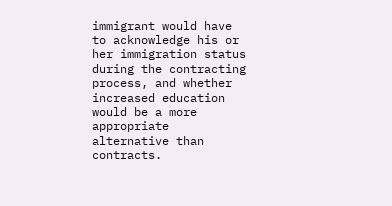immigrant would have to acknowledge his or her immigration status during the contracting process, and whether increased education would be a more appropriate alternative than contracts.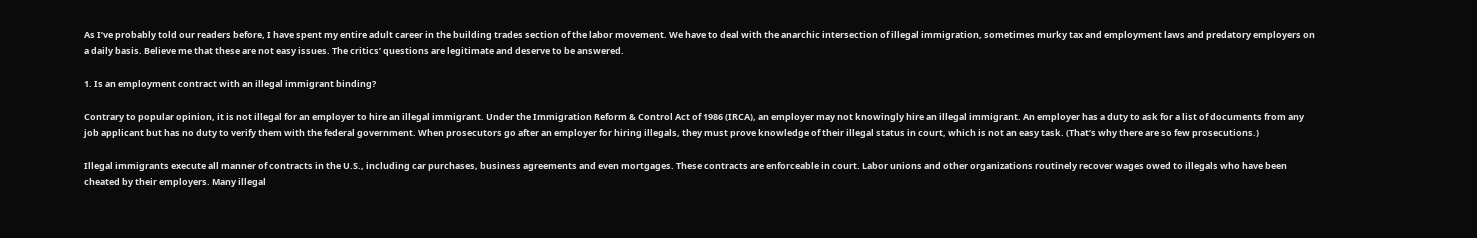As I’ve probably told our readers before, I have spent my entire adult career in the building trades section of the labor movement. We have to deal with the anarchic intersection of illegal immigration, sometimes murky tax and employment laws and predatory employers on a daily basis. Believe me that these are not easy issues. The critics’ questions are legitimate and deserve to be answered.

1. Is an employment contract with an illegal immigrant binding?

Contrary to popular opinion, it is not illegal for an employer to hire an illegal immigrant. Under the Immigration Reform & Control Act of 1986 (IRCA), an employer may not knowingly hire an illegal immigrant. An employer has a duty to ask for a list of documents from any job applicant but has no duty to verify them with the federal government. When prosecutors go after an employer for hiring illegals, they must prove knowledge of their illegal status in court, which is not an easy task. (That’s why there are so few prosecutions.)

Illegal immigrants execute all manner of contracts in the U.S., including car purchases, business agreements and even mortgages. These contracts are enforceable in court. Labor unions and other organizations routinely recover wages owed to illegals who have been cheated by their employers. Many illegal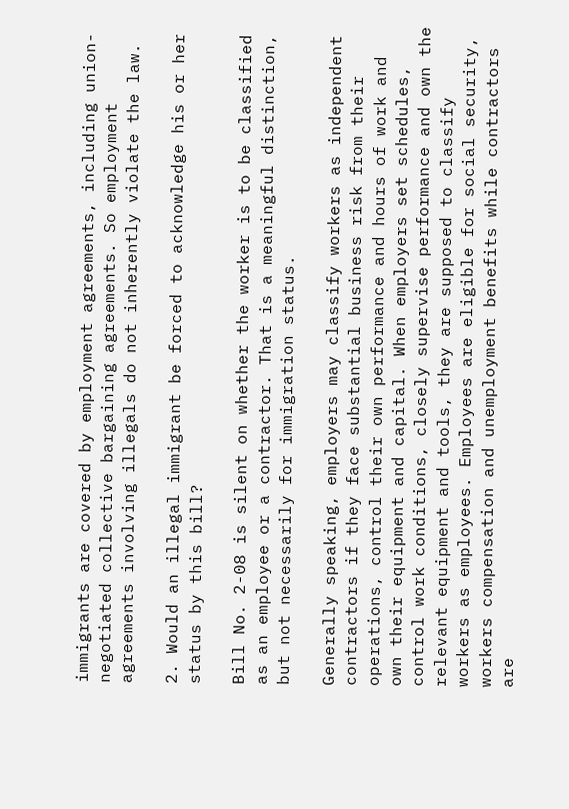immigrants are covered by employment agreements, including union-negotiated collective bargaining agreements. So employment agreements involving illegals do not inherently violate the law.

2. Would an illegal immigrant be forced to acknowledge his or her status by this bill?

Bill No. 2-08 is silent on whether the worker is to be classified as an employee or a contractor. That is a meaningful distinction, but not necessarily for immigration status.

Generally speaking, employers may classify workers as independent contractors if they face substantial business risk from their operations, control their own performance and hours of work and own their equipment and capital. When employers set schedules, control work conditions, closely supervise performance and own the relevant equipment and tools, they are supposed to classify workers as employees. Employees are eligible for social security, workers compensation and unemployment benefits while contractors are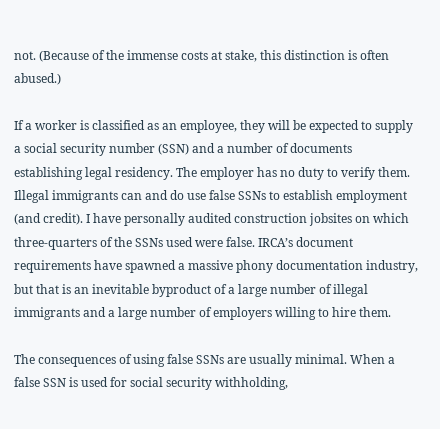not. (Because of the immense costs at stake, this distinction is often abused.)

If a worker is classified as an employee, they will be expected to supply a social security number (SSN) and a number of documents establishing legal residency. The employer has no duty to verify them. Illegal immigrants can and do use false SSNs to establish employment (and credit). I have personally audited construction jobsites on which three-quarters of the SSNs used were false. IRCA’s document requirements have spawned a massive phony documentation industry, but that is an inevitable byproduct of a large number of illegal immigrants and a large number of employers willing to hire them.

The consequences of using false SSNs are usually minimal. When a false SSN is used for social security withholding,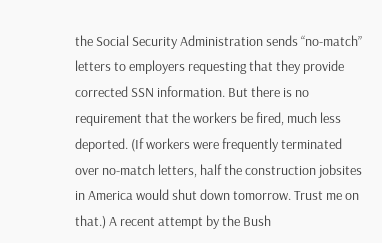the Social Security Administration sends “no-match” letters to employers requesting that they provide corrected SSN information. But there is no requirement that the workers be fired, much less deported. (If workers were frequently terminated over no-match letters, half the construction jobsites in America would shut down tomorrow. Trust me on that.) A recent attempt by the Bush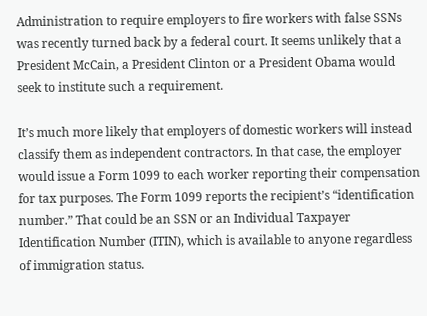Administration to require employers to fire workers with false SSNs was recently turned back by a federal court. It seems unlikely that a President McCain, a President Clinton or a President Obama would seek to institute such a requirement.

It’s much more likely that employers of domestic workers will instead classify them as independent contractors. In that case, the employer would issue a Form 1099 to each worker reporting their compensation for tax purposes. The Form 1099 reports the recipient’s “identification number.” That could be an SSN or an Individual Taxpayer Identification Number (ITIN), which is available to anyone regardless of immigration status.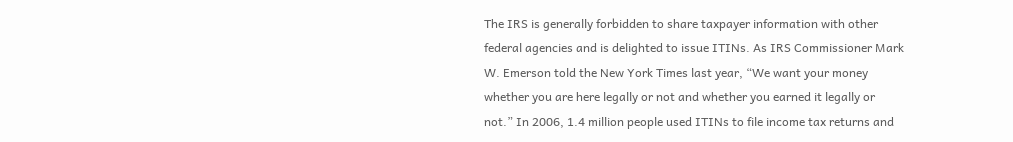The IRS is generally forbidden to share taxpayer information with other federal agencies and is delighted to issue ITINs. As IRS Commissioner Mark W. Emerson told the New York Times last year, “We want your money whether you are here legally or not and whether you earned it legally or not.” In 2006, 1.4 million people used ITINs to file income tax returns and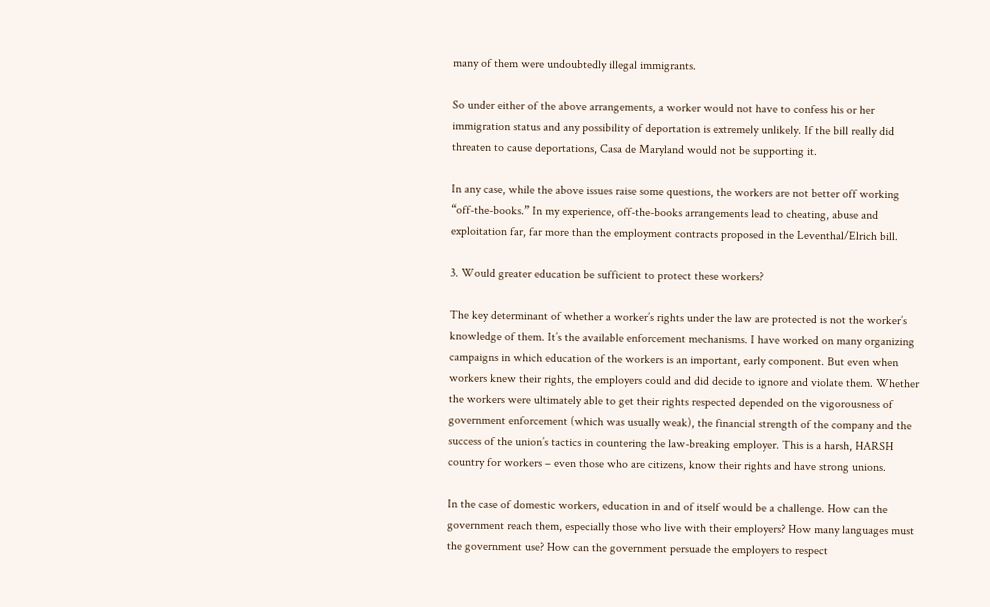many of them were undoubtedly illegal immigrants.

So under either of the above arrangements, a worker would not have to confess his or her immigration status and any possibility of deportation is extremely unlikely. If the bill really did threaten to cause deportations, Casa de Maryland would not be supporting it.

In any case, while the above issues raise some questions, the workers are not better off working “off-the-books.” In my experience, off-the-books arrangements lead to cheating, abuse and exploitation far, far more than the employment contracts proposed in the Leventhal/Elrich bill.

3. Would greater education be sufficient to protect these workers?

The key determinant of whether a worker’s rights under the law are protected is not the worker’s knowledge of them. It’s the available enforcement mechanisms. I have worked on many organizing campaigns in which education of the workers is an important, early component. But even when workers knew their rights, the employers could and did decide to ignore and violate them. Whether the workers were ultimately able to get their rights respected depended on the vigorousness of government enforcement (which was usually weak), the financial strength of the company and the success of the union’s tactics in countering the law-breaking employer. This is a harsh, HARSH country for workers – even those who are citizens, know their rights and have strong unions.

In the case of domestic workers, education in and of itself would be a challenge. How can the government reach them, especially those who live with their employers? How many languages must the government use? How can the government persuade the employers to respect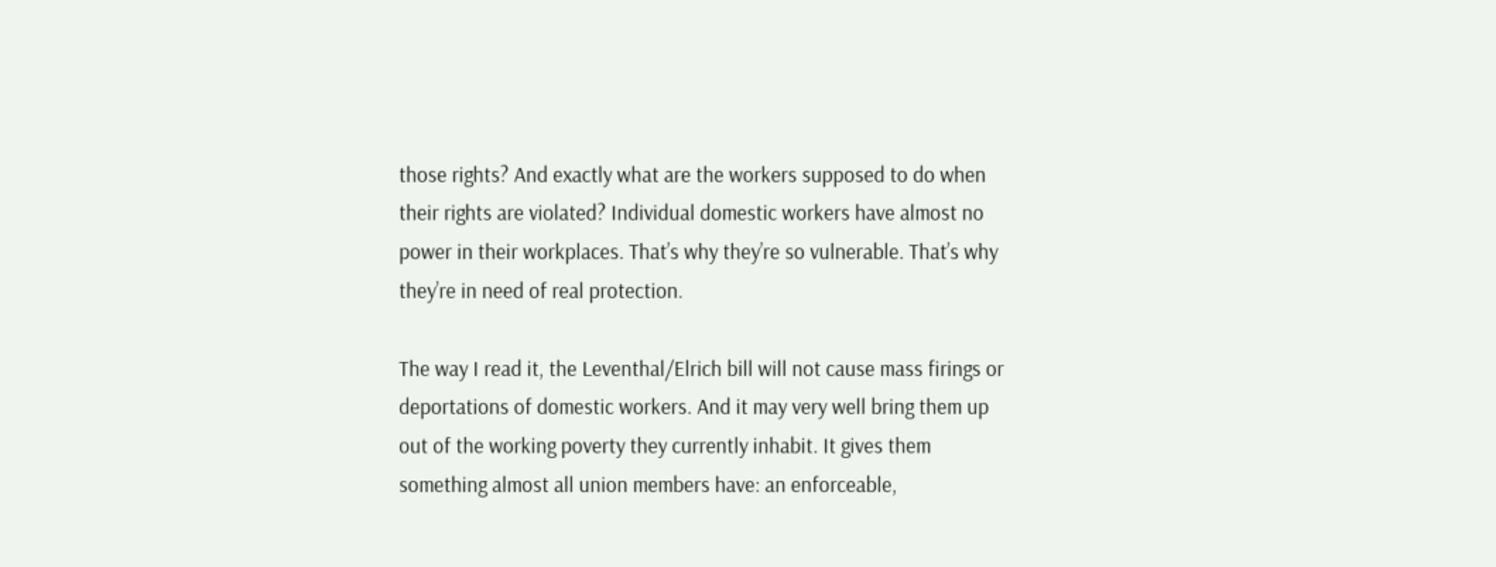those rights? And exactly what are the workers supposed to do when their rights are violated? Individual domestic workers have almost no power in their workplaces. That’s why they’re so vulnerable. That’s why they’re in need of real protection.

The way I read it, the Leventhal/Elrich bill will not cause mass firings or deportations of domestic workers. And it may very well bring them up out of the working poverty they currently inhabit. It gives them something almost all union members have: an enforceable,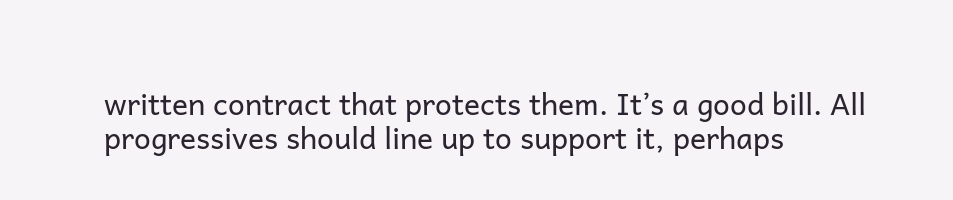written contract that protects them. It’s a good bill. All progressives should line up to support it, perhaps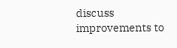discuss improvements to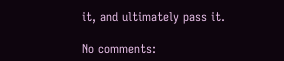it, and ultimately pass it.

No comments: